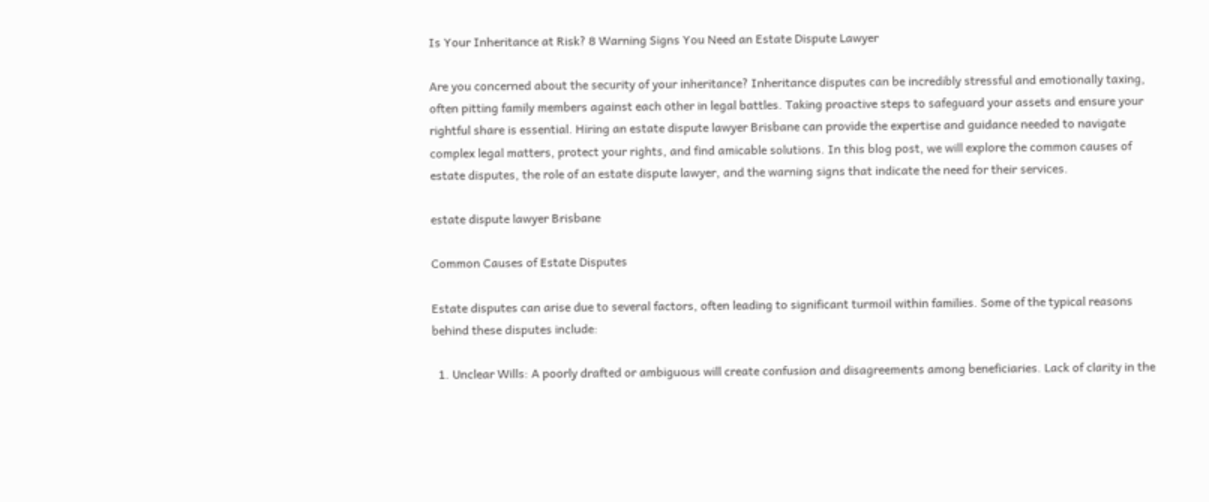Is Your Inheritance at Risk? 8 Warning Signs You Need an Estate Dispute Lawyer

Are you concerned about the security of your inheritance? Inheritance disputes can be incredibly stressful and emotionally taxing, often pitting family members against each other in legal battles. Taking proactive steps to safeguard your assets and ensure your rightful share is essential. Hiring an estate dispute lawyer Brisbane can provide the expertise and guidance needed to navigate complex legal matters, protect your rights, and find amicable solutions. In this blog post, we will explore the common causes of estate disputes, the role of an estate dispute lawyer, and the warning signs that indicate the need for their services.

estate dispute lawyer Brisbane

Common Causes of Estate Disputes

Estate disputes can arise due to several factors, often leading to significant turmoil within families. Some of the typical reasons behind these disputes include:

  1. Unclear Wills: A poorly drafted or ambiguous will create confusion and disagreements among beneficiaries. Lack of clarity in the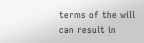terms of the will can result in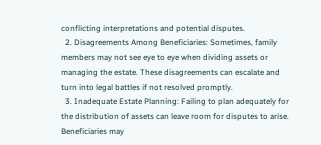conflicting interpretations and potential disputes.
  2. Disagreements Among Beneficiaries: Sometimes, family members may not see eye to eye when dividing assets or managing the estate. These disagreements can escalate and turn into legal battles if not resolved promptly.
  3. Inadequate Estate Planning: Failing to plan adequately for the distribution of assets can leave room for disputes to arise. Beneficiaries may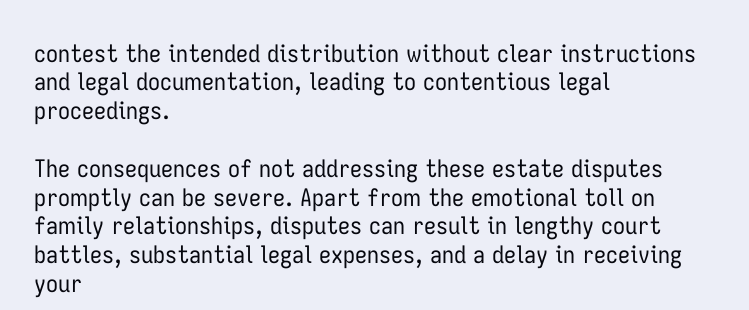contest the intended distribution without clear instructions and legal documentation, leading to contentious legal proceedings.

The consequences of not addressing these estate disputes promptly can be severe. Apart from the emotional toll on family relationships, disputes can result in lengthy court battles, substantial legal expenses, and a delay in receiving your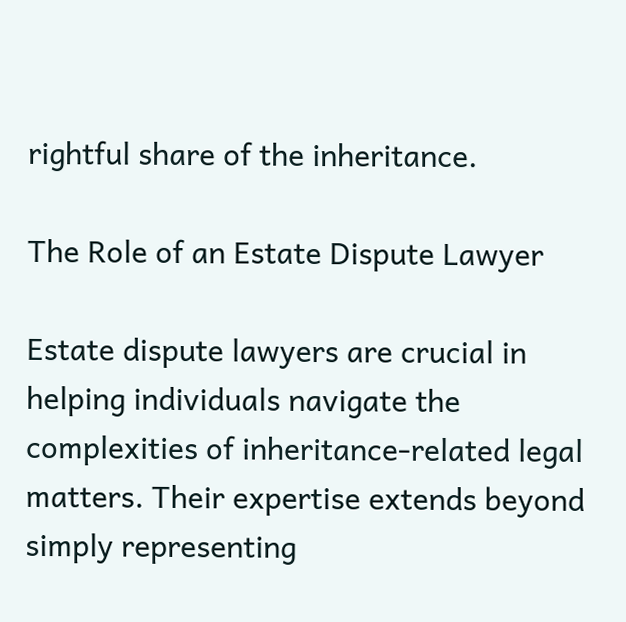rightful share of the inheritance.

The Role of an Estate Dispute Lawyer

Estate dispute lawyers are crucial in helping individuals navigate the complexities of inheritance-related legal matters. Their expertise extends beyond simply representing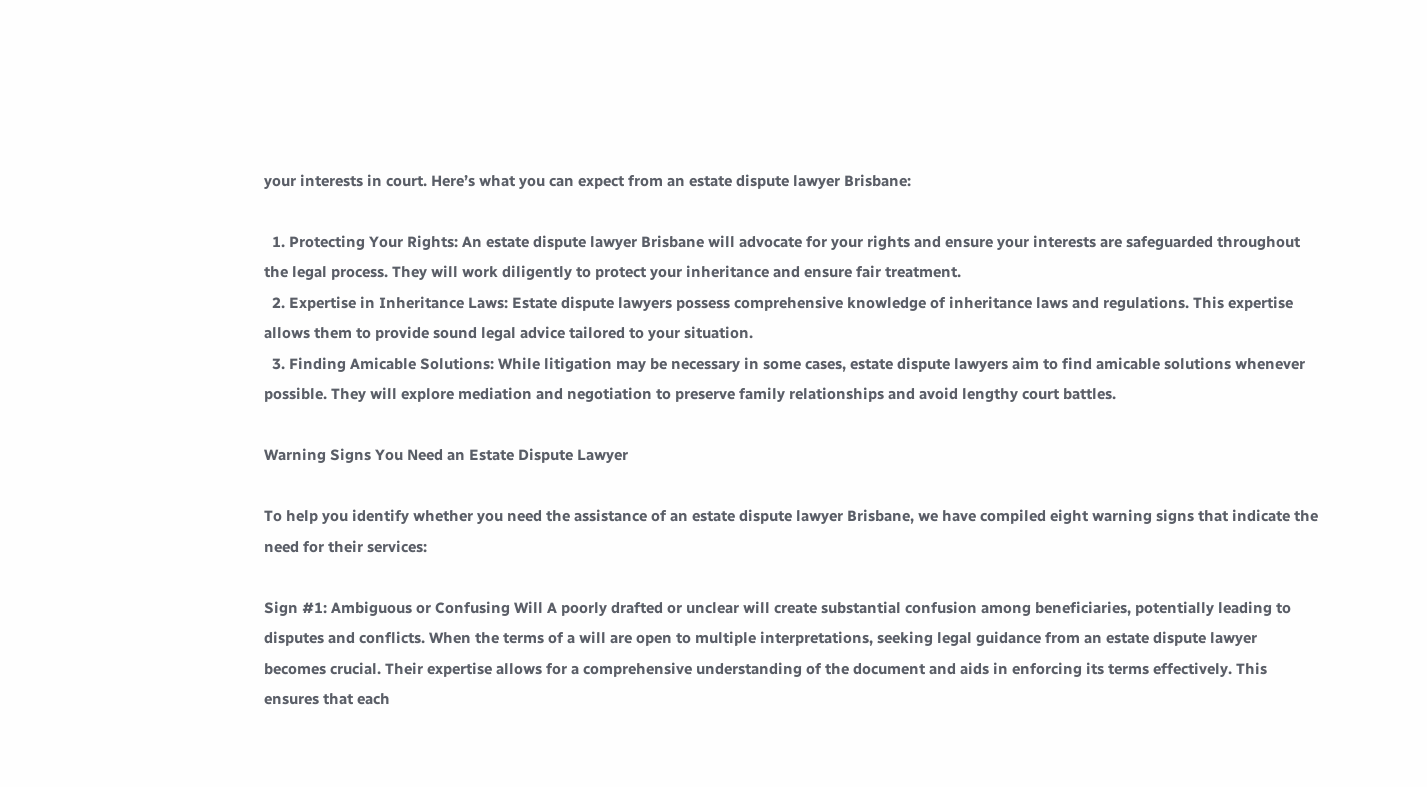your interests in court. Here’s what you can expect from an estate dispute lawyer Brisbane:

  1. Protecting Your Rights: An estate dispute lawyer Brisbane will advocate for your rights and ensure your interests are safeguarded throughout the legal process. They will work diligently to protect your inheritance and ensure fair treatment.
  2. Expertise in Inheritance Laws: Estate dispute lawyers possess comprehensive knowledge of inheritance laws and regulations. This expertise allows them to provide sound legal advice tailored to your situation.
  3. Finding Amicable Solutions: While litigation may be necessary in some cases, estate dispute lawyers aim to find amicable solutions whenever possible. They will explore mediation and negotiation to preserve family relationships and avoid lengthy court battles.

Warning Signs You Need an Estate Dispute Lawyer

To help you identify whether you need the assistance of an estate dispute lawyer Brisbane, we have compiled eight warning signs that indicate the need for their services:

Sign #1: Ambiguous or Confusing Will A poorly drafted or unclear will create substantial confusion among beneficiaries, potentially leading to disputes and conflicts. When the terms of a will are open to multiple interpretations, seeking legal guidance from an estate dispute lawyer becomes crucial. Their expertise allows for a comprehensive understanding of the document and aids in enforcing its terms effectively. This ensures that each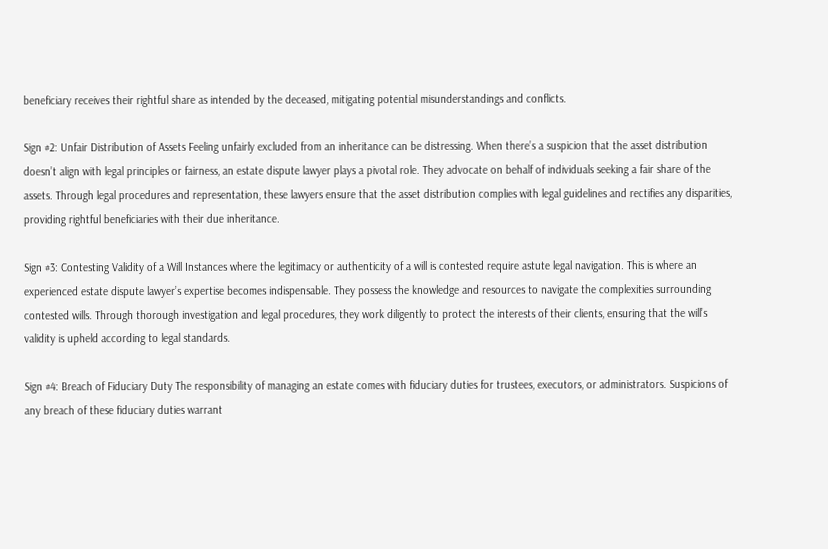beneficiary receives their rightful share as intended by the deceased, mitigating potential misunderstandings and conflicts.

Sign #2: Unfair Distribution of Assets Feeling unfairly excluded from an inheritance can be distressing. When there’s a suspicion that the asset distribution doesn’t align with legal principles or fairness, an estate dispute lawyer plays a pivotal role. They advocate on behalf of individuals seeking a fair share of the assets. Through legal procedures and representation, these lawyers ensure that the asset distribution complies with legal guidelines and rectifies any disparities, providing rightful beneficiaries with their due inheritance.

Sign #3: Contesting Validity of a Will Instances where the legitimacy or authenticity of a will is contested require astute legal navigation. This is where an experienced estate dispute lawyer’s expertise becomes indispensable. They possess the knowledge and resources to navigate the complexities surrounding contested wills. Through thorough investigation and legal procedures, they work diligently to protect the interests of their clients, ensuring that the will’s validity is upheld according to legal standards.

Sign #4: Breach of Fiduciary Duty The responsibility of managing an estate comes with fiduciary duties for trustees, executors, or administrators. Suspicions of any breach of these fiduciary duties warrant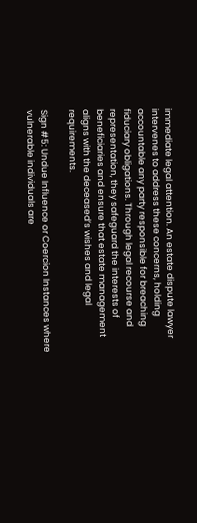immediate legal attention. An estate dispute lawyer intervenes to address these concerns, holding accountable any party responsible for breaching fiduciary obligations. Through legal recourse and representation, they safeguard the interests of beneficiaries and ensure that estate management aligns with the deceased’s wishes and legal requirements.

Sign #5: Undue Influence or Coercion Instances where vulnerable individuals are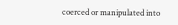coerced or manipulated into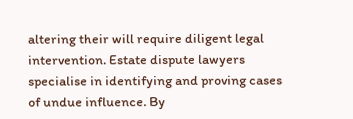altering their will require diligent legal intervention. Estate dispute lawyers specialise in identifying and proving cases of undue influence. By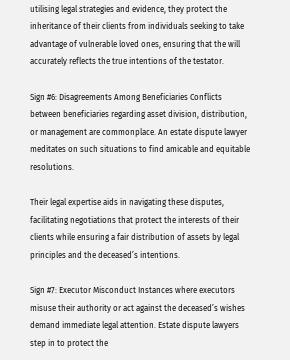utilising legal strategies and evidence, they protect the inheritance of their clients from individuals seeking to take advantage of vulnerable loved ones, ensuring that the will accurately reflects the true intentions of the testator.

Sign #6: Disagreements Among Beneficiaries Conflicts between beneficiaries regarding asset division, distribution, or management are commonplace. An estate dispute lawyer meditates on such situations to find amicable and equitable resolutions.

Their legal expertise aids in navigating these disputes, facilitating negotiations that protect the interests of their clients while ensuring a fair distribution of assets by legal principles and the deceased’s intentions.

Sign #7: Executor Misconduct Instances where executors misuse their authority or act against the deceased’s wishes demand immediate legal attention. Estate dispute lawyers step in to protect the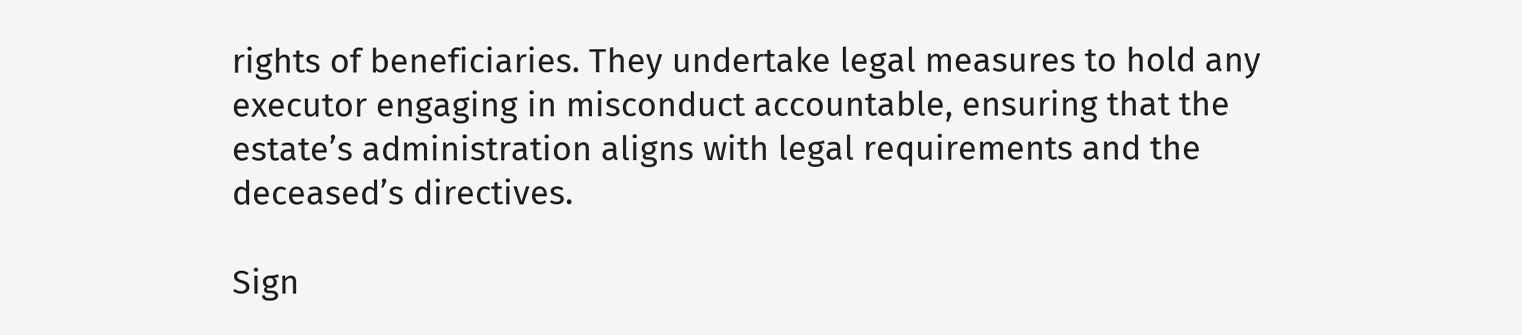rights of beneficiaries. They undertake legal measures to hold any executor engaging in misconduct accountable, ensuring that the estate’s administration aligns with legal requirements and the deceased’s directives.

Sign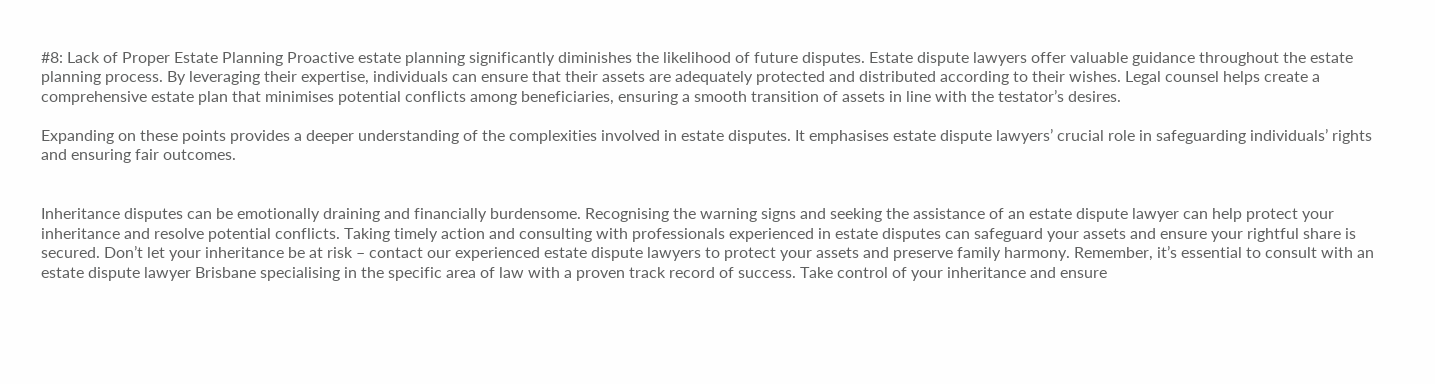#8: Lack of Proper Estate Planning Proactive estate planning significantly diminishes the likelihood of future disputes. Estate dispute lawyers offer valuable guidance throughout the estate planning process. By leveraging their expertise, individuals can ensure that their assets are adequately protected and distributed according to their wishes. Legal counsel helps create a comprehensive estate plan that minimises potential conflicts among beneficiaries, ensuring a smooth transition of assets in line with the testator’s desires.

Expanding on these points provides a deeper understanding of the complexities involved in estate disputes. It emphasises estate dispute lawyers’ crucial role in safeguarding individuals’ rights and ensuring fair outcomes.


Inheritance disputes can be emotionally draining and financially burdensome. Recognising the warning signs and seeking the assistance of an estate dispute lawyer can help protect your inheritance and resolve potential conflicts. Taking timely action and consulting with professionals experienced in estate disputes can safeguard your assets and ensure your rightful share is secured. Don’t let your inheritance be at risk – contact our experienced estate dispute lawyers to protect your assets and preserve family harmony. Remember, it’s essential to consult with an estate dispute lawyer Brisbane specialising in the specific area of law with a proven track record of success. Take control of your inheritance and ensure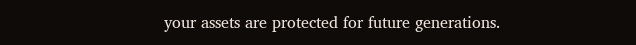your assets are protected for future generations.